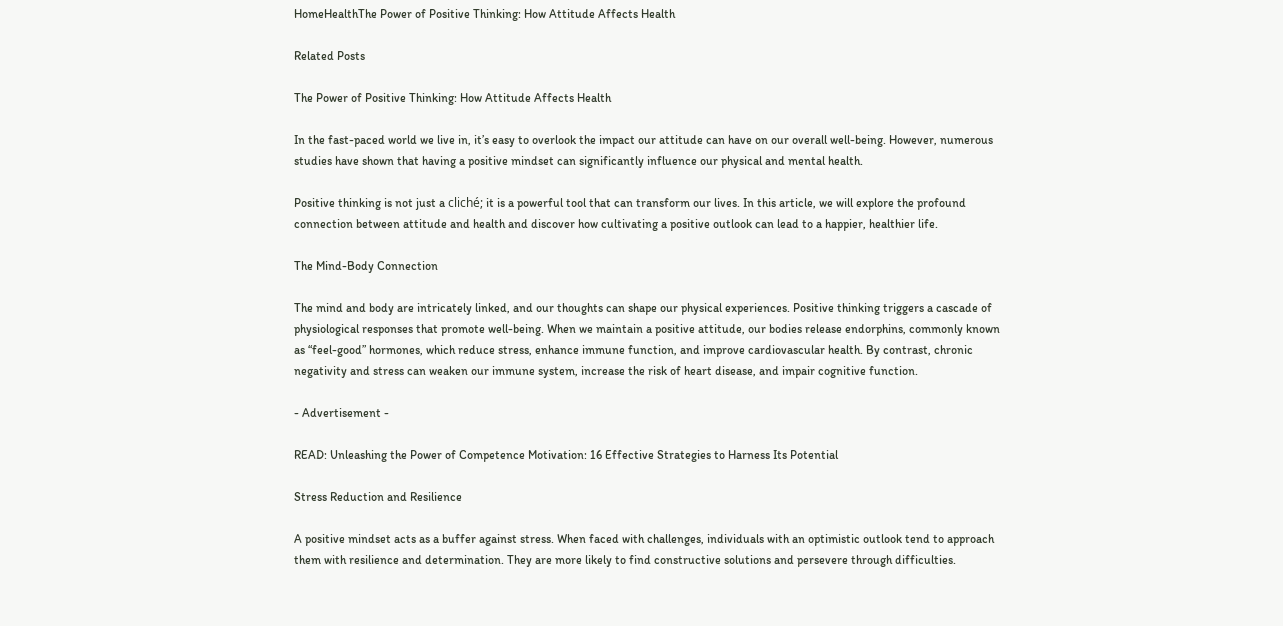HomeHealthThe Power of Positive Thinking: How Attitude Affects Health

Related Posts

The Power of Positive Thinking: How Attitude Affects Health

In the fast-paced world we live in, it’s easy to overlook the impact our attitude can have on our overall well-being. However, numerous studies have shown that having a positive mindset can significantly influence our physical and mental health.

Positive thinking is not just a cliché; it is a powerful tool that can transform our lives. In this article, we will explore the profound connection between attitude and health and discover how cultivating a positive outlook can lead to a happier, healthier life.

The Mind-Body Connection

The mind and body are intricately linked, and our thoughts can shape our physical experiences. Positive thinking triggers a cascade of physiological responses that promote well-being. When we maintain a positive attitude, our bodies release endorphins, commonly known as “feel-good” hormones, which reduce stress, enhance immune function, and improve cardiovascular health. By contrast, chronic negativity and stress can weaken our immune system, increase the risk of heart disease, and impair cognitive function.

- Advertisement -

READ: Unleashing the Power of Competence Motivation: 16 Effective Strategies to Harness Its Potential

Stress Reduction and Resilience

A positive mindset acts as a buffer against stress. When faced with challenges, individuals with an optimistic outlook tend to approach them with resilience and determination. They are more likely to find constructive solutions and persevere through difficulties.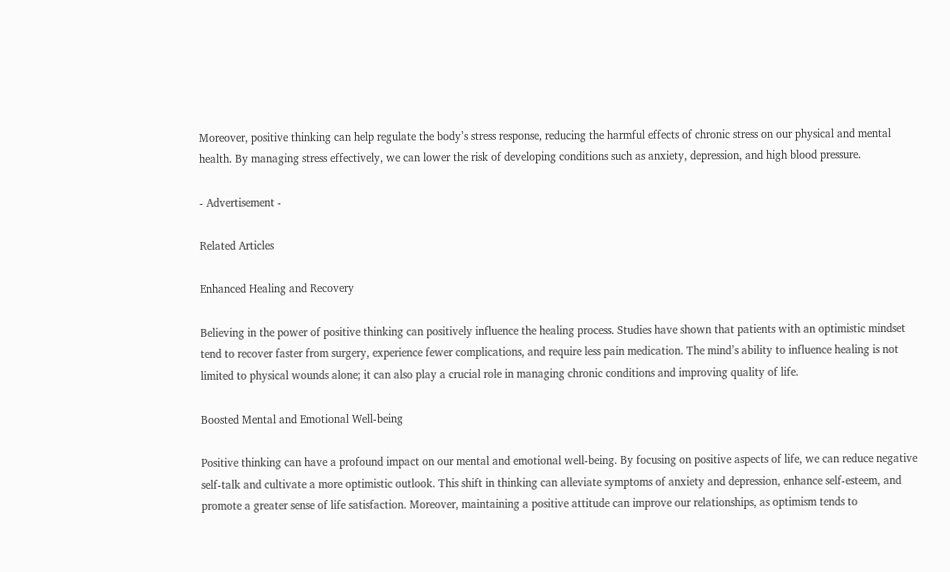Moreover, positive thinking can help regulate the body’s stress response, reducing the harmful effects of chronic stress on our physical and mental health. By managing stress effectively, we can lower the risk of developing conditions such as anxiety, depression, and high blood pressure.

- Advertisement -

Related Articles

Enhanced Healing and Recovery

Believing in the power of positive thinking can positively influence the healing process. Studies have shown that patients with an optimistic mindset tend to recover faster from surgery, experience fewer complications, and require less pain medication. The mind’s ability to influence healing is not limited to physical wounds alone; it can also play a crucial role in managing chronic conditions and improving quality of life.

Boosted Mental and Emotional Well-being

Positive thinking can have a profound impact on our mental and emotional well-being. By focusing on positive aspects of life, we can reduce negative self-talk and cultivate a more optimistic outlook. This shift in thinking can alleviate symptoms of anxiety and depression, enhance self-esteem, and promote a greater sense of life satisfaction. Moreover, maintaining a positive attitude can improve our relationships, as optimism tends to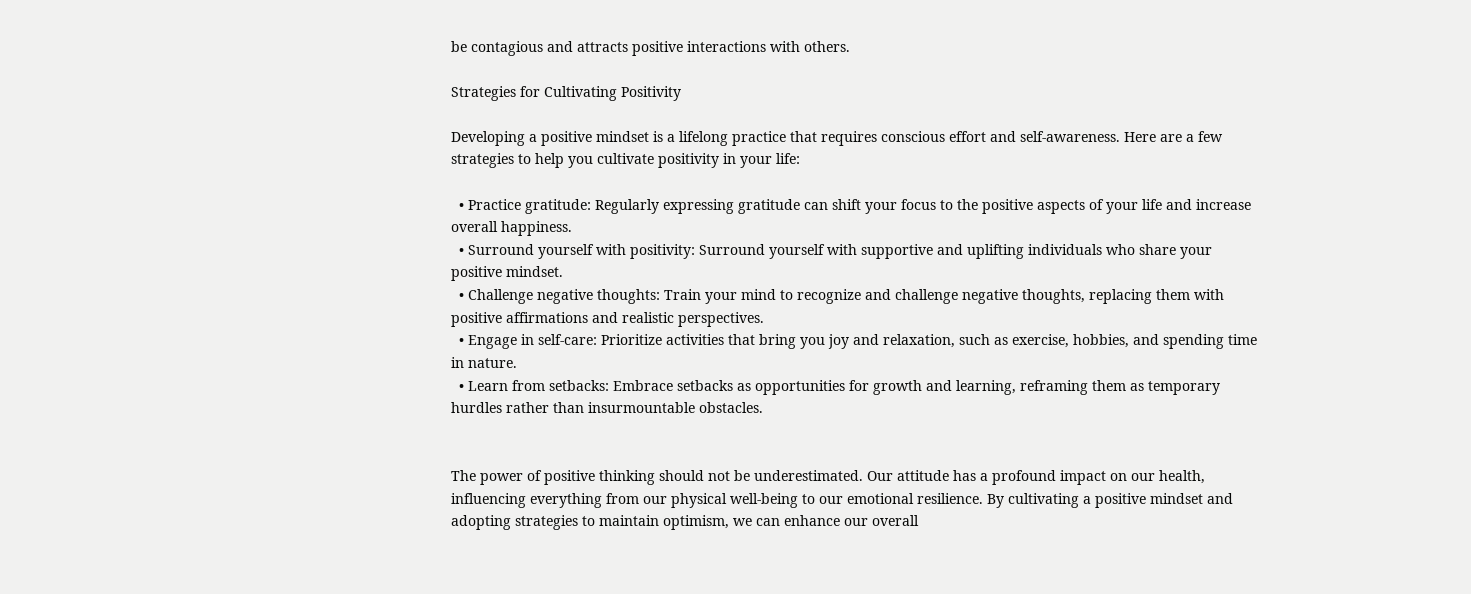be contagious and attracts positive interactions with others.

Strategies for Cultivating Positivity

Developing a positive mindset is a lifelong practice that requires conscious effort and self-awareness. Here are a few strategies to help you cultivate positivity in your life:

  • Practice gratitude: Regularly expressing gratitude can shift your focus to the positive aspects of your life and increase overall happiness.
  • Surround yourself with positivity: Surround yourself with supportive and uplifting individuals who share your positive mindset.
  • Challenge negative thoughts: Train your mind to recognize and challenge negative thoughts, replacing them with positive affirmations and realistic perspectives.
  • Engage in self-care: Prioritize activities that bring you joy and relaxation, such as exercise, hobbies, and spending time in nature.
  • Learn from setbacks: Embrace setbacks as opportunities for growth and learning, reframing them as temporary hurdles rather than insurmountable obstacles.


The power of positive thinking should not be underestimated. Our attitude has a profound impact on our health, influencing everything from our physical well-being to our emotional resilience. By cultivating a positive mindset and adopting strategies to maintain optimism, we can enhance our overall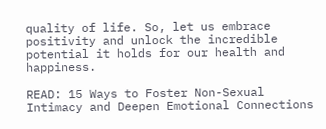quality of life. So, let us embrace positivity and unlock the incredible potential it holds for our health and happiness.

READ: 15 Ways to Foster Non-Sexual Intimacy and Deepen Emotional Connections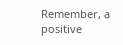Remember, a positive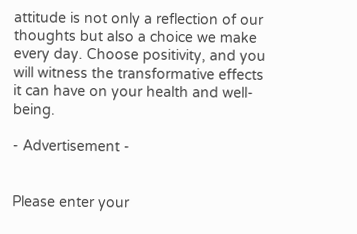attitude is not only a reflection of our thoughts but also a choice we make every day. Choose positivity, and you will witness the transformative effects it can have on your health and well-being.

- Advertisement -


Please enter your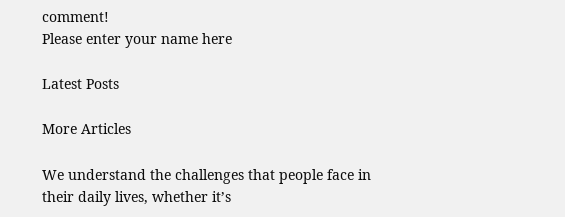comment!
Please enter your name here

Latest Posts

More Articles

We understand the challenges that people face in their daily lives, whether it’s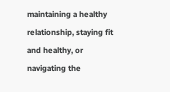maintaining a healthy relationship, staying fit and healthy, or navigating the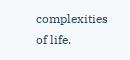complexities of life.